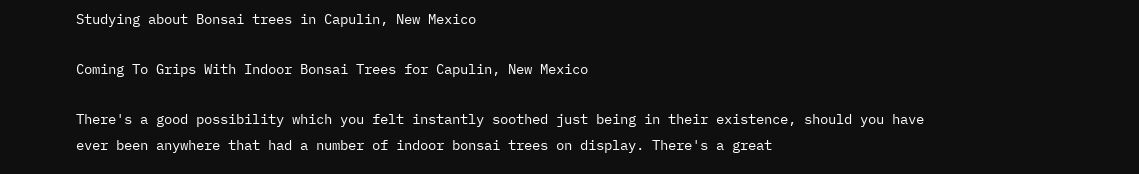Studying about Bonsai trees in Capulin, New Mexico

Coming To Grips With Indoor Bonsai Trees for Capulin, New Mexico

There's a good possibility which you felt instantly soothed just being in their existence, should you have ever been anywhere that had a number of indoor bonsai trees on display. There's a great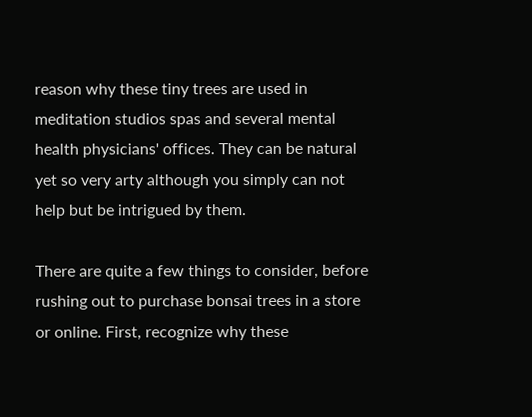reason why these tiny trees are used in meditation studios spas and several mental health physicians' offices. They can be natural yet so very arty although you simply can not help but be intrigued by them.

There are quite a few things to consider, before rushing out to purchase bonsai trees in a store or online. First, recognize why these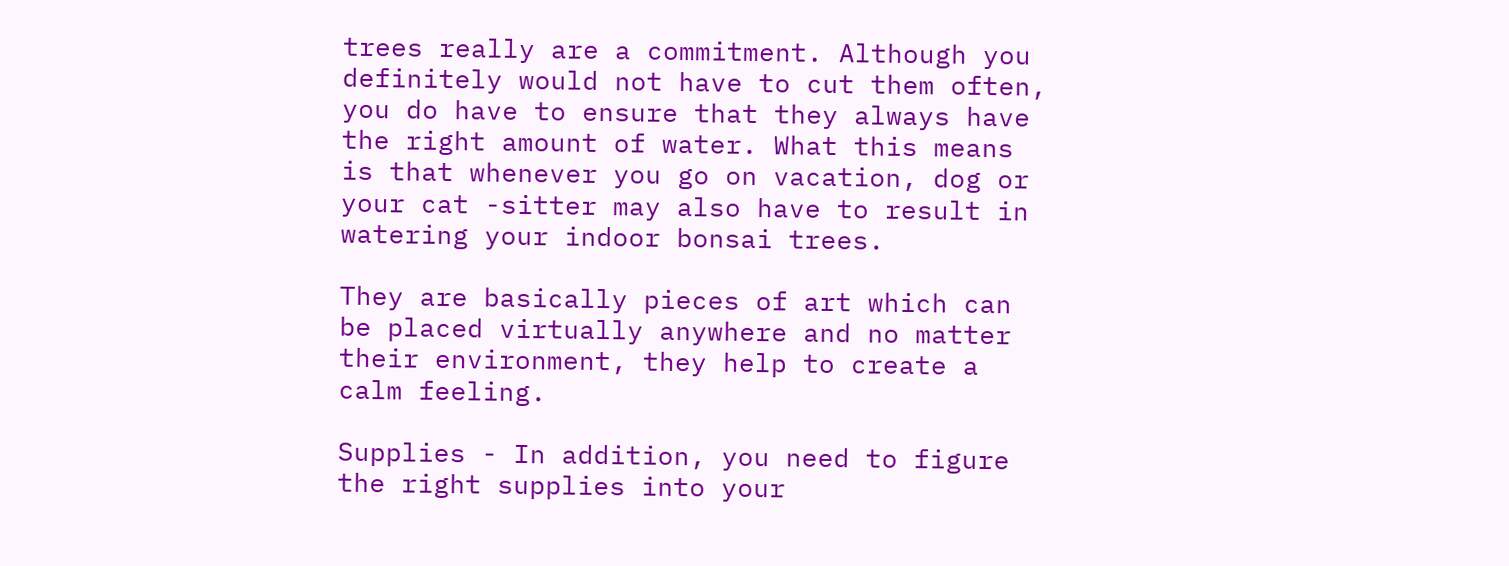trees really are a commitment. Although you definitely would not have to cut them often, you do have to ensure that they always have the right amount of water. What this means is that whenever you go on vacation, dog or your cat -sitter may also have to result in watering your indoor bonsai trees.

They are basically pieces of art which can be placed virtually anywhere and no matter their environment, they help to create a calm feeling.

Supplies - In addition, you need to figure the right supplies into your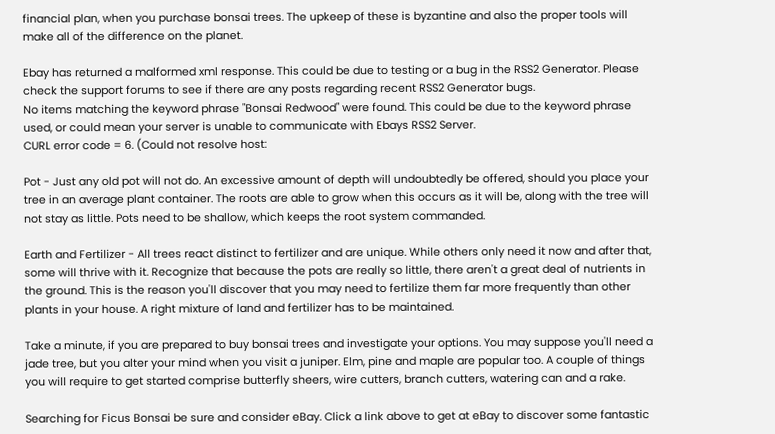financial plan, when you purchase bonsai trees. The upkeep of these is byzantine and also the proper tools will make all of the difference on the planet.

Ebay has returned a malformed xml response. This could be due to testing or a bug in the RSS2 Generator. Please check the support forums to see if there are any posts regarding recent RSS2 Generator bugs.
No items matching the keyword phrase "Bonsai Redwood" were found. This could be due to the keyword phrase used, or could mean your server is unable to communicate with Ebays RSS2 Server.
CURL error code = 6. (Could not resolve host:

Pot - Just any old pot will not do. An excessive amount of depth will undoubtedly be offered, should you place your tree in an average plant container. The roots are able to grow when this occurs as it will be, along with the tree will not stay as little. Pots need to be shallow, which keeps the root system commanded.

Earth and Fertilizer - All trees react distinct to fertilizer and are unique. While others only need it now and after that, some will thrive with it. Recognize that because the pots are really so little, there aren't a great deal of nutrients in the ground. This is the reason you'll discover that you may need to fertilize them far more frequently than other plants in your house. A right mixture of land and fertilizer has to be maintained.

Take a minute, if you are prepared to buy bonsai trees and investigate your options. You may suppose you'll need a jade tree, but you alter your mind when you visit a juniper. Elm, pine and maple are popular too. A couple of things you will require to get started comprise butterfly sheers, wire cutters, branch cutters, watering can and a rake.

Searching for Ficus Bonsai be sure and consider eBay. Click a link above to get at eBay to discover some fantastic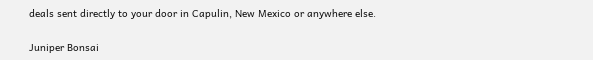deals sent directly to your door in Capulin, New Mexico or anywhere else.

Juniper Bonsai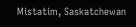Mistatim, Saskatchewan